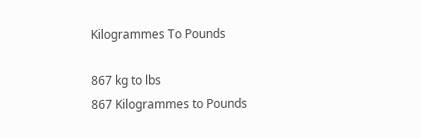Kilogrammes To Pounds

867 kg to lbs
867 Kilogrammes to Pounds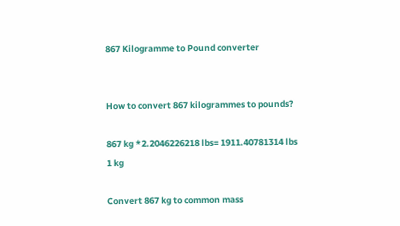867 Kilogramme to Pound converter


How to convert 867 kilogrammes to pounds?

867 kg *2.2046226218 lbs= 1911.40781314 lbs
1 kg

Convert 867 kg to common mass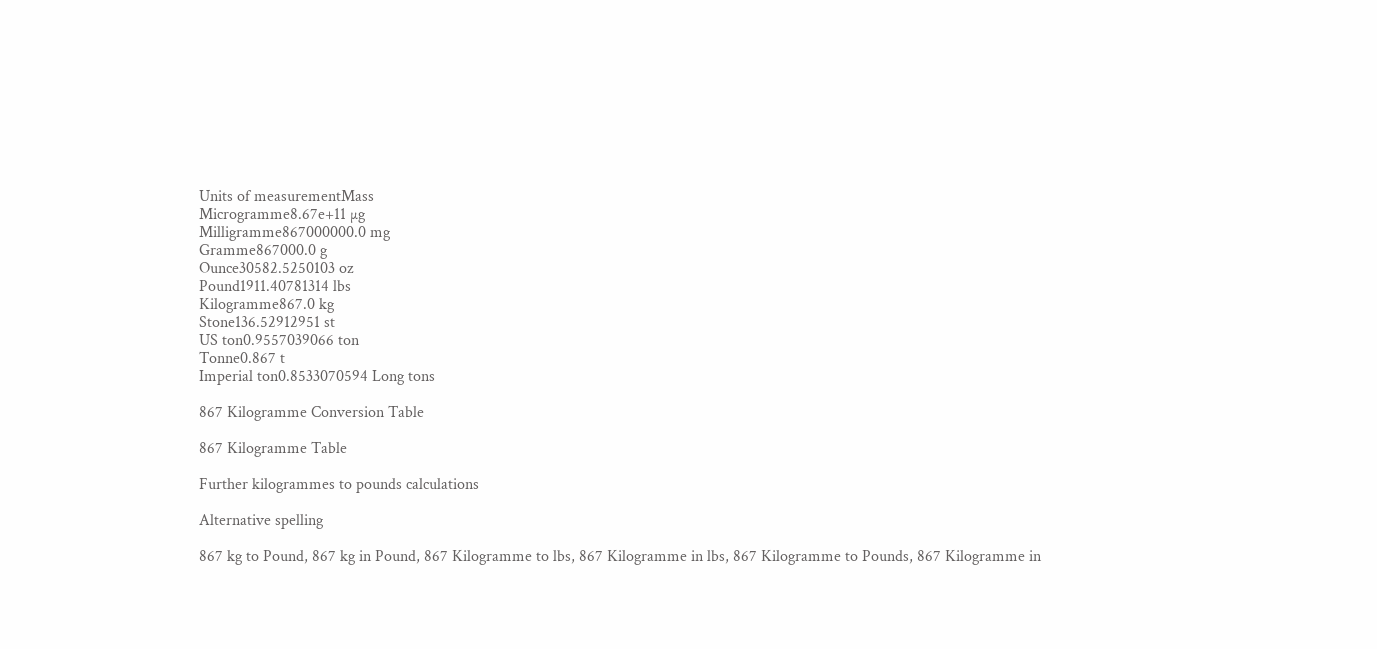Units of measurementMass
Microgramme8.67e+11 µg
Milligramme867000000.0 mg
Gramme867000.0 g
Ounce30582.5250103 oz
Pound1911.40781314 lbs
Kilogramme867.0 kg
Stone136.52912951 st
US ton0.9557039066 ton
Tonne0.867 t
Imperial ton0.8533070594 Long tons

867 Kilogramme Conversion Table

867 Kilogramme Table

Further kilogrammes to pounds calculations

Alternative spelling

867 kg to Pound, 867 kg in Pound, 867 Kilogramme to lbs, 867 Kilogramme in lbs, 867 Kilogramme to Pounds, 867 Kilogramme in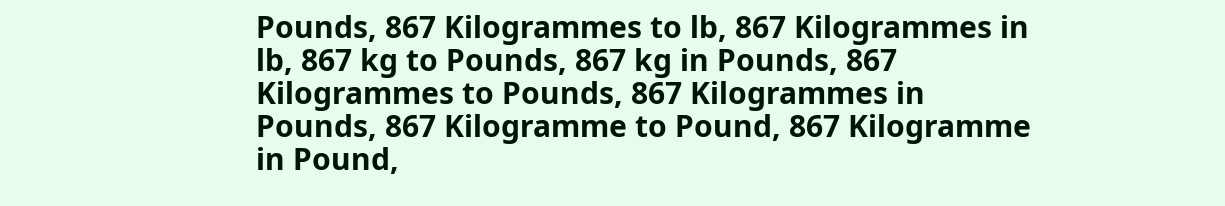Pounds, 867 Kilogrammes to lb, 867 Kilogrammes in lb, 867 kg to Pounds, 867 kg in Pounds, 867 Kilogrammes to Pounds, 867 Kilogrammes in Pounds, 867 Kilogramme to Pound, 867 Kilogramme in Pound,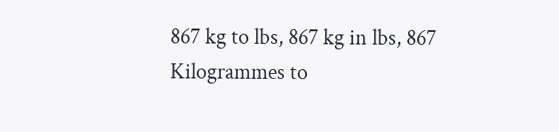867 kg to lbs, 867 kg in lbs, 867 Kilogrammes to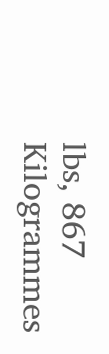lbs, 867 Kilogrammes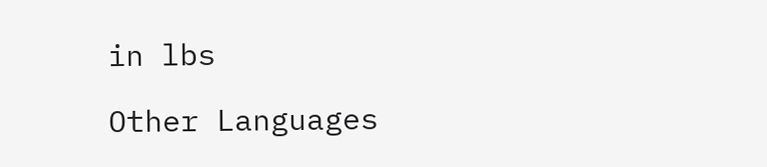in lbs

Other Languages